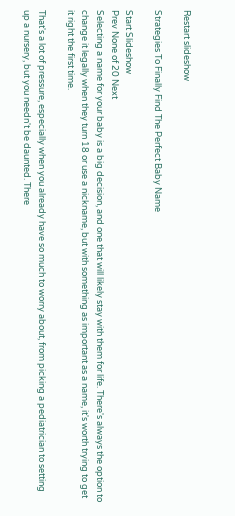Restart slideshow

Strategies To Finally Find The Perfect Baby Name

Start Slideshow
Prev None of 20 Next
Selecting a name for your baby is a big decision, and one that will likely stay with them for life. There's always the option to change it legally when they turn 18 or use a nickname, but with something as important as a name, it's worth trying to get it right the first time.

That's a lot of pressure, especially when you already have so much to worry about, from picking a pediatrician to setting up a nursery, but you needn't be daunted. There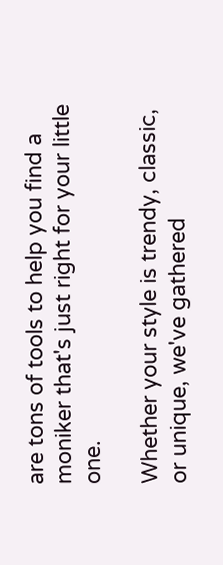are tons of tools to help you find a moniker that's just right for your little one.

Whether your style is trendy, classic, or unique, we've gathered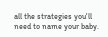all the strategies you'll need to name your baby.